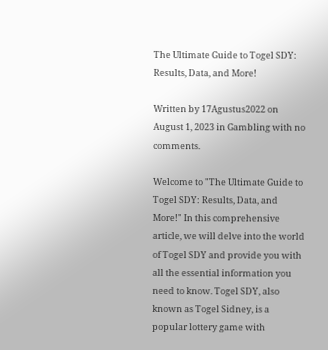The Ultimate Guide to Togel SDY: Results, Data, and More!

Written by 17Agustus2022 on August 1, 2023 in Gambling with no comments.

Welcome to "The Ultimate Guide to Togel SDY: Results, Data, and More!" In this comprehensive article, we will delve into the world of Togel SDY and provide you with all the essential information you need to know. Togel SDY, also known as Togel Sidney, is a popular lottery game with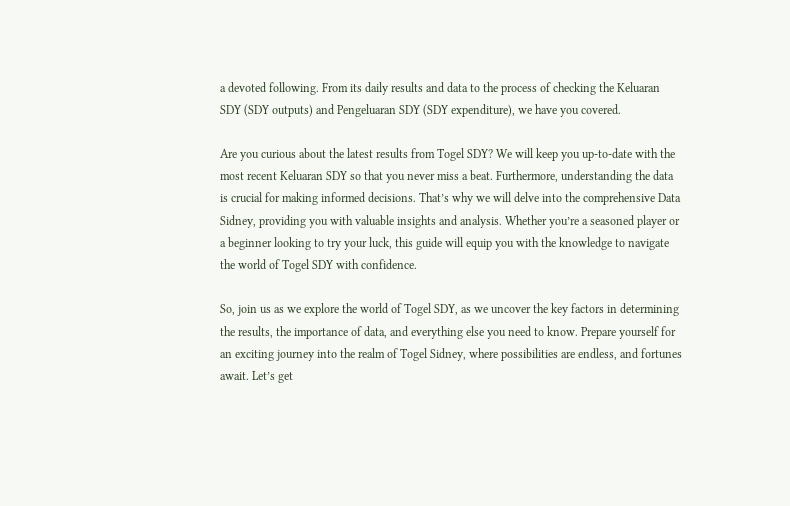a devoted following. From its daily results and data to the process of checking the Keluaran SDY (SDY outputs) and Pengeluaran SDY (SDY expenditure), we have you covered.

Are you curious about the latest results from Togel SDY? We will keep you up-to-date with the most recent Keluaran SDY so that you never miss a beat. Furthermore, understanding the data is crucial for making informed decisions. That’s why we will delve into the comprehensive Data Sidney, providing you with valuable insights and analysis. Whether you’re a seasoned player or a beginner looking to try your luck, this guide will equip you with the knowledge to navigate the world of Togel SDY with confidence.

So, join us as we explore the world of Togel SDY, as we uncover the key factors in determining the results, the importance of data, and everything else you need to know. Prepare yourself for an exciting journey into the realm of Togel Sidney, where possibilities are endless, and fortunes await. Let’s get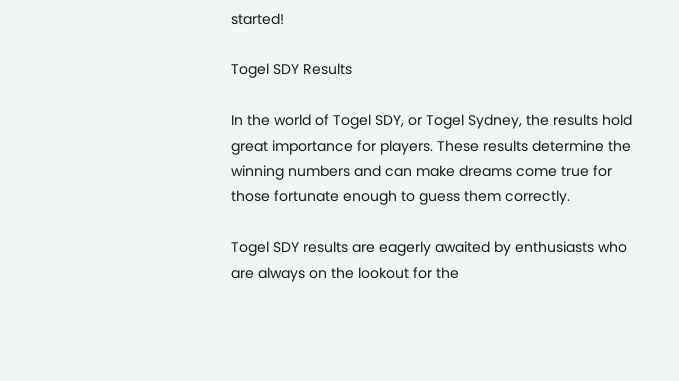started!

Togel SDY Results

In the world of Togel SDY, or Togel Sydney, the results hold great importance for players. These results determine the winning numbers and can make dreams come true for those fortunate enough to guess them correctly.

Togel SDY results are eagerly awaited by enthusiasts who are always on the lookout for the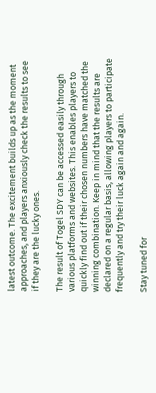latest outcome. The excitement builds up as the moment approaches, and players anxiously check the results to see if they are the lucky ones.

The result of Togel SDY can be accessed easily through various platforms and websites. This enables players to quickly find out if their chosen numbers have matched the winning combination. Keep in mind that the results are declared on a regular basis, allowing players to participate frequently and try their luck again and again.

Stay tuned for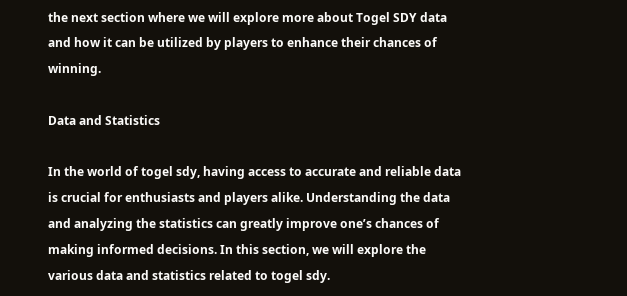the next section where we will explore more about Togel SDY data and how it can be utilized by players to enhance their chances of winning.

Data and Statistics

In the world of togel sdy, having access to accurate and reliable data is crucial for enthusiasts and players alike. Understanding the data and analyzing the statistics can greatly improve one’s chances of making informed decisions. In this section, we will explore the various data and statistics related to togel sdy.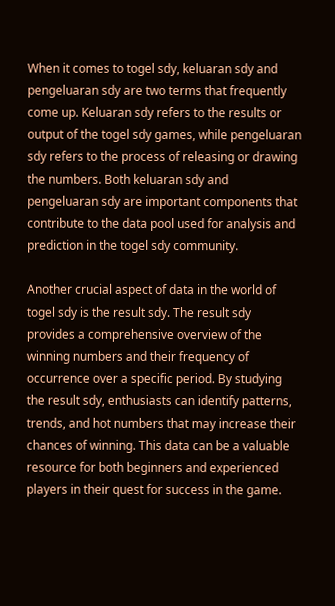When it comes to togel sdy, keluaran sdy and pengeluaran sdy are two terms that frequently come up. Keluaran sdy refers to the results or output of the togel sdy games, while pengeluaran sdy refers to the process of releasing or drawing the numbers. Both keluaran sdy and pengeluaran sdy are important components that contribute to the data pool used for analysis and prediction in the togel sdy community.

Another crucial aspect of data in the world of togel sdy is the result sdy. The result sdy provides a comprehensive overview of the winning numbers and their frequency of occurrence over a specific period. By studying the result sdy, enthusiasts can identify patterns, trends, and hot numbers that may increase their chances of winning. This data can be a valuable resource for both beginners and experienced players in their quest for success in the game.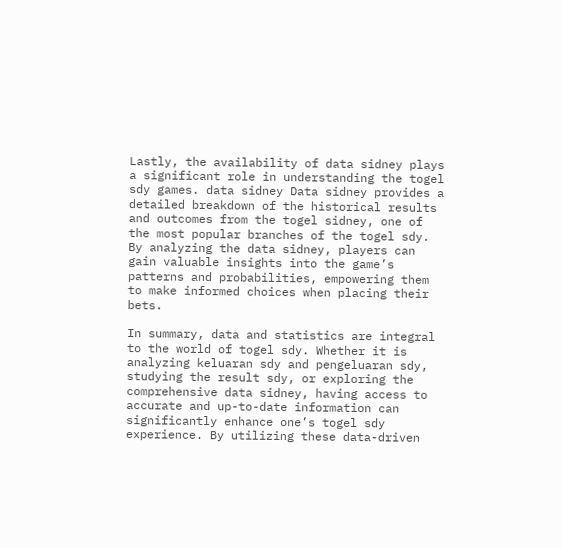Lastly, the availability of data sidney plays a significant role in understanding the togel sdy games. data sidney Data sidney provides a detailed breakdown of the historical results and outcomes from the togel sidney, one of the most popular branches of the togel sdy. By analyzing the data sidney, players can gain valuable insights into the game’s patterns and probabilities, empowering them to make informed choices when placing their bets.

In summary, data and statistics are integral to the world of togel sdy. Whether it is analyzing keluaran sdy and pengeluaran sdy, studying the result sdy, or exploring the comprehensive data sidney, having access to accurate and up-to-date information can significantly enhance one’s togel sdy experience. By utilizing these data-driven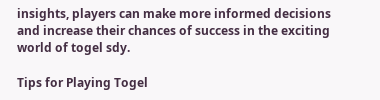insights, players can make more informed decisions and increase their chances of success in the exciting world of togel sdy.

Tips for Playing Togel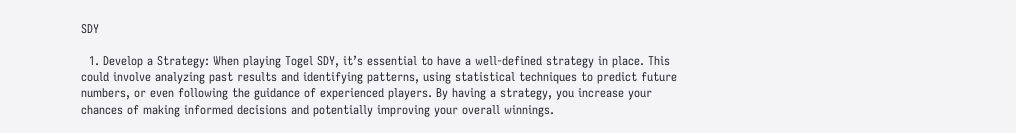SDY

  1. Develop a Strategy: When playing Togel SDY, it’s essential to have a well-defined strategy in place. This could involve analyzing past results and identifying patterns, using statistical techniques to predict future numbers, or even following the guidance of experienced players. By having a strategy, you increase your chances of making informed decisions and potentially improving your overall winnings.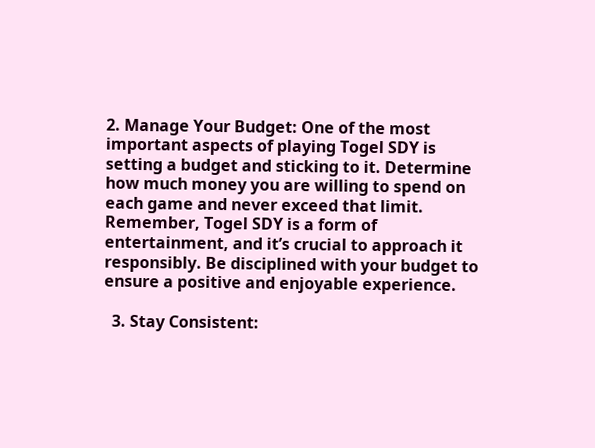2. Manage Your Budget: One of the most important aspects of playing Togel SDY is setting a budget and sticking to it. Determine how much money you are willing to spend on each game and never exceed that limit. Remember, Togel SDY is a form of entertainment, and it’s crucial to approach it responsibly. Be disciplined with your budget to ensure a positive and enjoyable experience.

  3. Stay Consistent: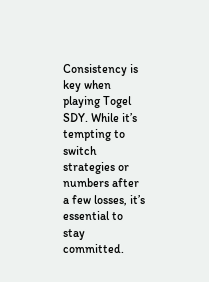Consistency is key when playing Togel SDY. While it’s tempting to switch strategies or numbers after a few losses, it’s essential to stay committed.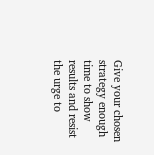Give your chosen strategy enough time to show results and resist the urge to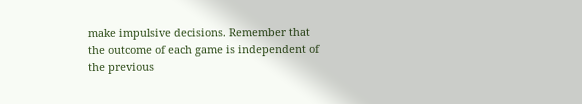make impulsive decisions. Remember that the outcome of each game is independent of the previous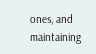ones, and maintaining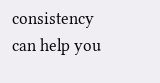consistency can help you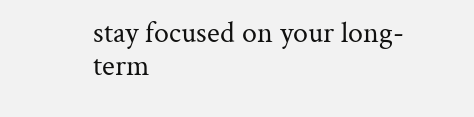stay focused on your long-term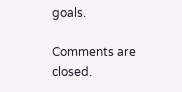goals.

Comments are closed.